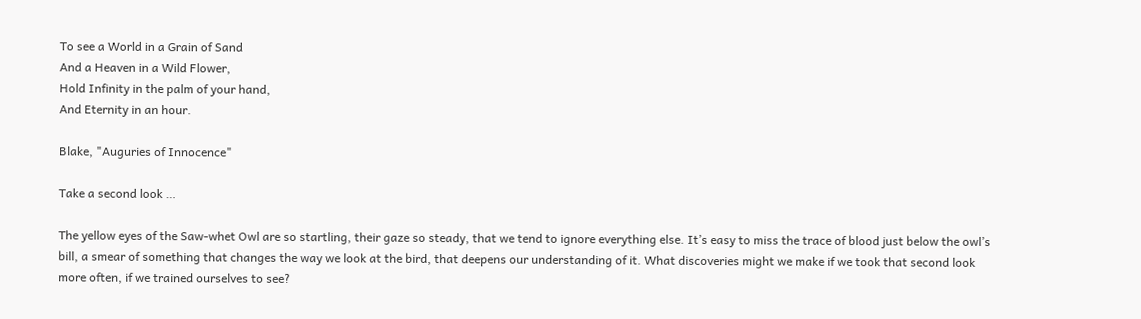To see a World in a Grain of Sand
And a Heaven in a Wild Flower,
Hold Infinity in the palm of your hand,
And Eternity in an hour.

Blake, "Auguries of Innocence"

Take a second look …

The yellow eyes of the Saw-whet Owl are so startling, their gaze so steady, that we tend to ignore everything else. It’s easy to miss the trace of blood just below the owl’s bill, a smear of something that changes the way we look at the bird, that deepens our understanding of it. What discoveries might we make if we took that second look more often, if we trained ourselves to see?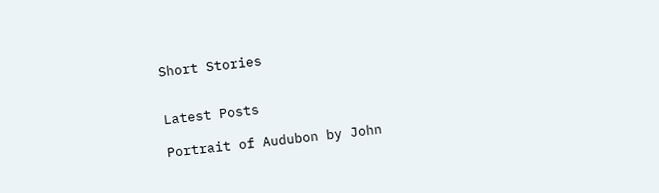Short Stories


Latest Posts

Portrait of Audubon by John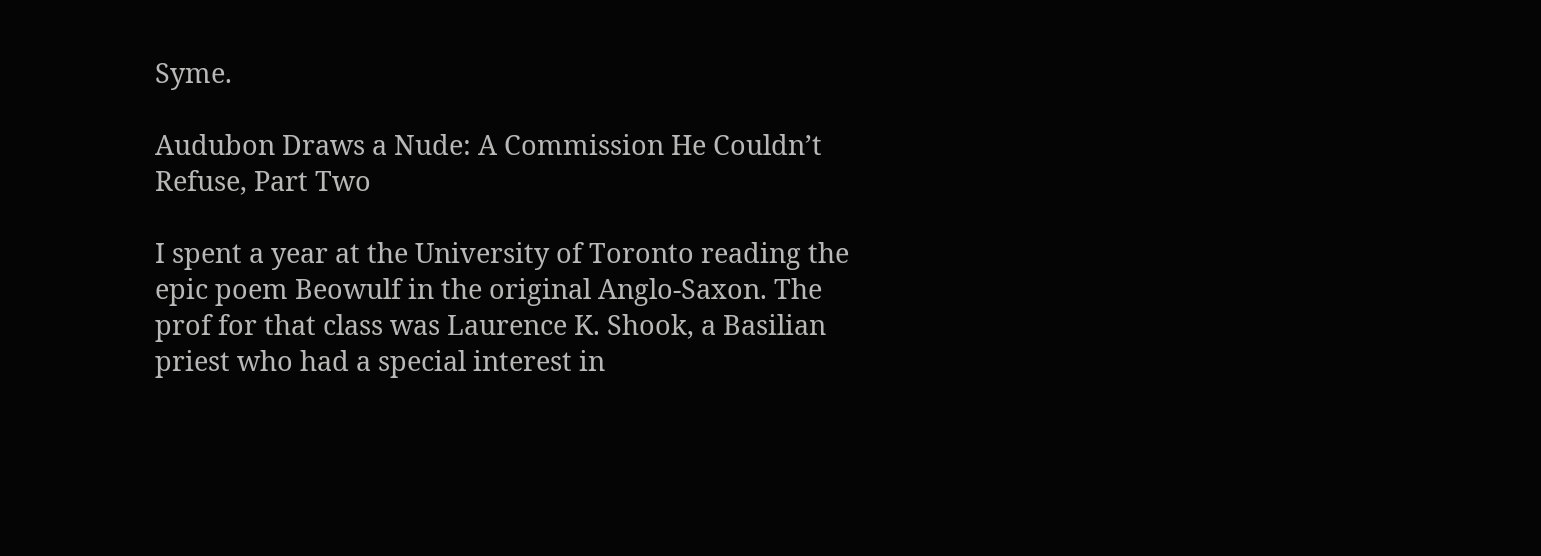Syme.

Audubon Draws a Nude: A Commission He Couldn’t Refuse, Part Two

I spent a year at the University of Toronto reading the epic poem Beowulf in the original Anglo-Saxon. The prof for that class was Laurence K. Shook, a Basilian priest who had a special interest in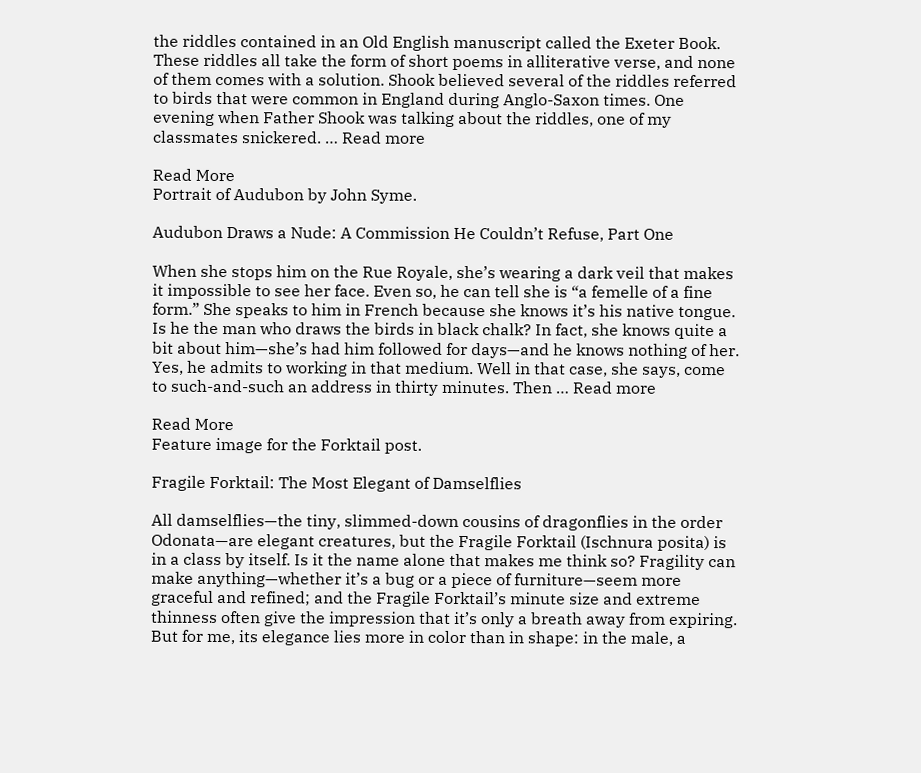the riddles contained in an Old English manuscript called the Exeter Book. These riddles all take the form of short poems in alliterative verse, and none of them comes with a solution. Shook believed several of the riddles referred to birds that were common in England during Anglo-Saxon times. One evening when Father Shook was talking about the riddles, one of my classmates snickered. … Read more

Read More
Portrait of Audubon by John Syme.

Audubon Draws a Nude: A Commission He Couldn’t Refuse, Part One

When she stops him on the Rue Royale, she’s wearing a dark veil that makes it impossible to see her face. Even so, he can tell she is “a femelle of a fine form.” She speaks to him in French because she knows it’s his native tongue. Is he the man who draws the birds in black chalk? In fact, she knows quite a bit about him—she’s had him followed for days—and he knows nothing of her. Yes, he admits to working in that medium. Well in that case, she says, come to such-and-such an address in thirty minutes. Then … Read more

Read More
Feature image for the Forktail post.

Fragile Forktail: The Most Elegant of Damselflies

All damselflies—the tiny, slimmed-down cousins of dragonflies in the order Odonata—are elegant creatures, but the Fragile Forktail (Ischnura posita) is in a class by itself. Is it the name alone that makes me think so? Fragility can make anything—whether it’s a bug or a piece of furniture—seem more graceful and refined; and the Fragile Forktail’s minute size and extreme thinness often give the impression that it’s only a breath away from expiring. But for me, its elegance lies more in color than in shape: in the male, a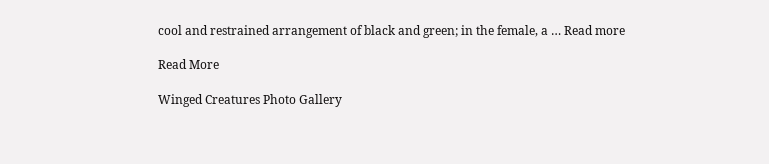cool and restrained arrangement of black and green; in the female, a … Read more

Read More

Winged Creatures Photo Gallery